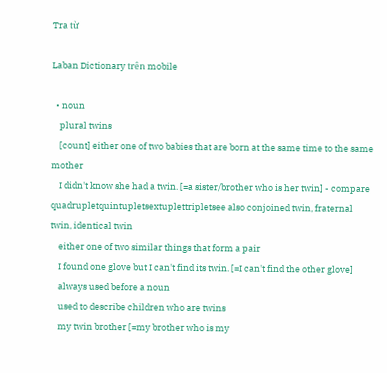Tra từ

Laban Dictionary trên mobile

  • noun
    plural twins
    [count] either one of two babies that are born at the same time to the same mother
    I didn't know she had a twin. [=a sister/brother who is her twin] - compare quadrupletquintupletsextuplettripletsee also conjoined twin, fraternal twin, identical twin
    either one of two similar things that form a pair
    I found one glove but I can't find its twin. [=I can't find the other glove]
    always used before a noun
    used to describe children who are twins
    my twin brother [=my brother who is my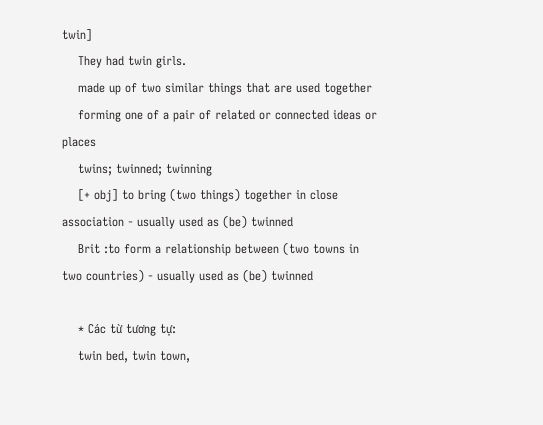twin]
    They had twin girls.
    made up of two similar things that are used together
    forming one of a pair of related or connected ideas or places
    twins; twinned; twinning
    [+ obj] to bring (two things) together in close association - usually used as (be) twinned
    Brit :to form a relationship between (two towns in two countries) - usually used as (be) twinned

    * Các từ tương tự:
    twin bed, twin town,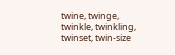twine, twinge, twinkle, twinkling, twinset, twin-size